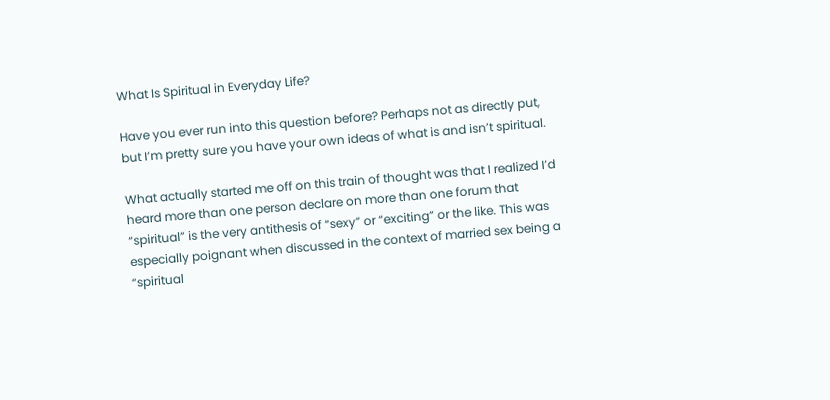What Is Spiritual in Everyday Life?

Have you ever run into this question before? Perhaps not as directly put, but I’m pretty sure you have your own ideas of what is and isn’t spiritual.

What actually started me off on this train of thought was that I realized I’d heard more than one person declare on more than one forum that “spiritual” is the very antithesis of “sexy” or “exciting” or the like. This was especially poignant when discussed in the context of married sex being a “spiritual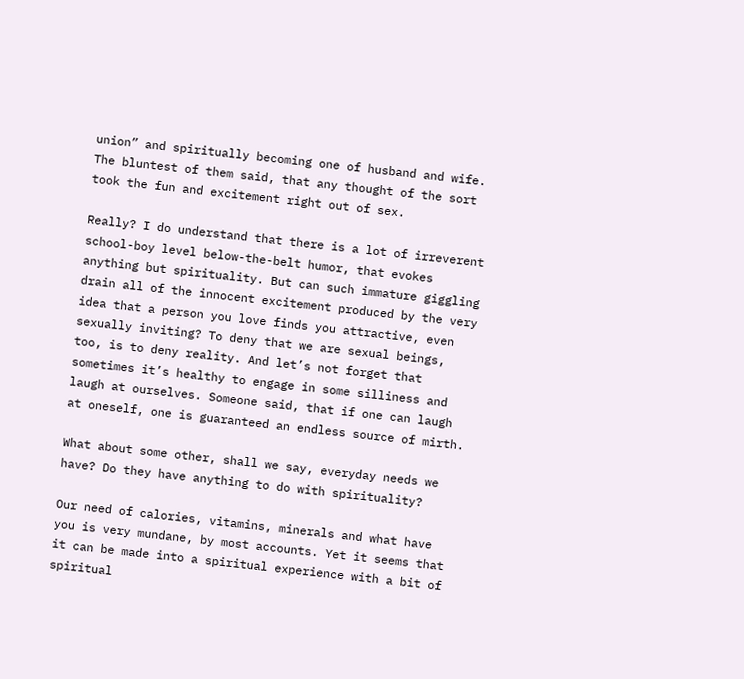union” and spiritually becoming one of husband and wife. The bluntest of them said, that any thought of the sort took the fun and excitement right out of sex.

Really? I do understand that there is a lot of irreverent school-boy level below-the-belt humor, that evokes anything but spirituality. But can such immature giggling drain all of the innocent excitement produced by the very idea that a person you love finds you attractive, even sexually inviting? To deny that we are sexual beings, too, is to deny reality. And let’s not forget that sometimes it’s healthy to engage in some silliness and laugh at ourselves. Someone said, that if one can laugh at oneself, one is guaranteed an endless source of mirth.

What about some other, shall we say, everyday needs we have? Do they have anything to do with spirituality?

Our need of calories, vitamins, minerals and what have you is very mundane, by most accounts. Yet it seems that it can be made into a spiritual experience with a bit of spiritual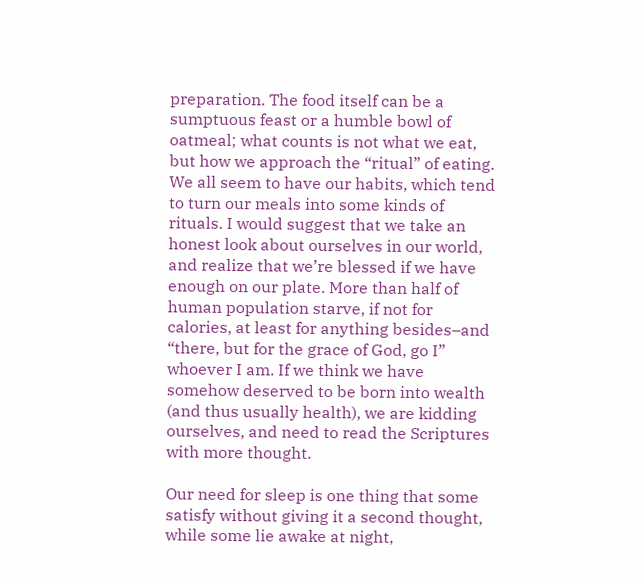preparation. The food itself can be a sumptuous feast or a humble bowl of oatmeal; what counts is not what we eat, but how we approach the “ritual” of eating. We all seem to have our habits, which tend to turn our meals into some kinds of rituals. I would suggest that we take an honest look about ourselves in our world, and realize that we’re blessed if we have enough on our plate. More than half of human population starve, if not for calories, at least for anything besides–and “there, but for the grace of God, go I” whoever I am. If we think we have somehow deserved to be born into wealth (and thus usually health), we are kidding ourselves, and need to read the Scriptures with more thought.

Our need for sleep is one thing that some satisfy without giving it a second thought, while some lie awake at night,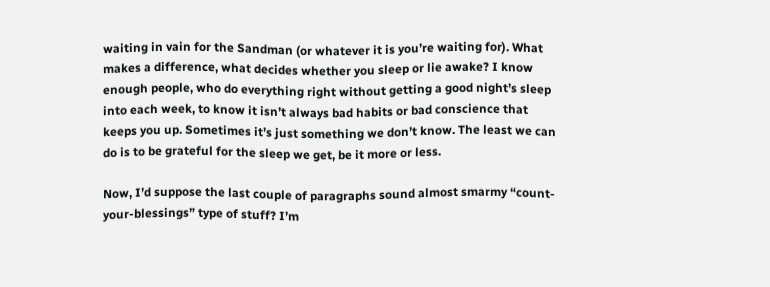waiting in vain for the Sandman (or whatever it is you’re waiting for). What makes a difference, what decides whether you sleep or lie awake? I know enough people, who do everything right without getting a good night’s sleep into each week, to know it isn’t always bad habits or bad conscience that keeps you up. Sometimes it’s just something we don’t know. The least we can do is to be grateful for the sleep we get, be it more or less.

Now, I’d suppose the last couple of paragraphs sound almost smarmy “count-your-blessings” type of stuff? I’m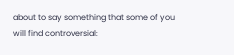about to say something that some of you will find controversial: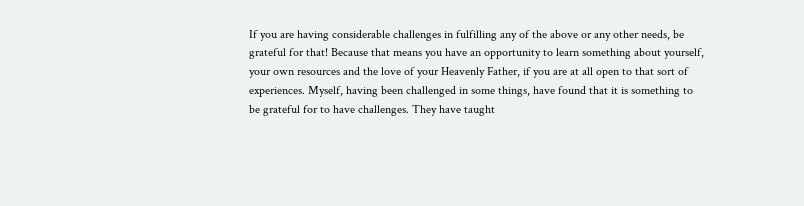If you are having considerable challenges in fulfilling any of the above or any other needs, be grateful for that! Because that means you have an opportunity to learn something about yourself, your own resources and the love of your Heavenly Father, if you are at all open to that sort of experiences. Myself, having been challenged in some things, have found that it is something to be grateful for to have challenges. They have taught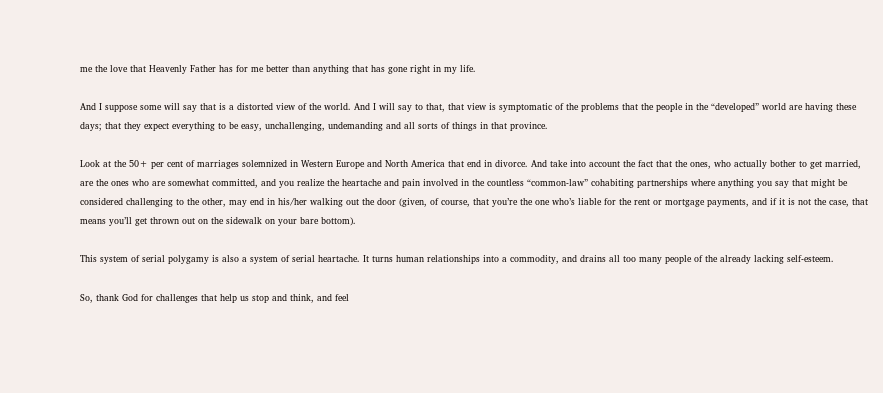me the love that Heavenly Father has for me better than anything that has gone right in my life.

And I suppose some will say that is a distorted view of the world. And I will say to that, that view is symptomatic of the problems that the people in the “developed” world are having these days; that they expect everything to be easy, unchallenging, undemanding and all sorts of things in that province.

Look at the 50+ per cent of marriages solemnized in Western Europe and North America that end in divorce. And take into account the fact that the ones, who actually bother to get married, are the ones who are somewhat committed, and you realize the heartache and pain involved in the countless “common-law” cohabiting partnerships where anything you say that might be considered challenging to the other, may end in his/her walking out the door (given, of course, that you’re the one who’s liable for the rent or mortgage payments, and if it is not the case, that means you’ll get thrown out on the sidewalk on your bare bottom).

This system of serial polygamy is also a system of serial heartache. It turns human relationships into a commodity, and drains all too many people of the already lacking self-esteem.

So, thank God for challenges that help us stop and think, and feel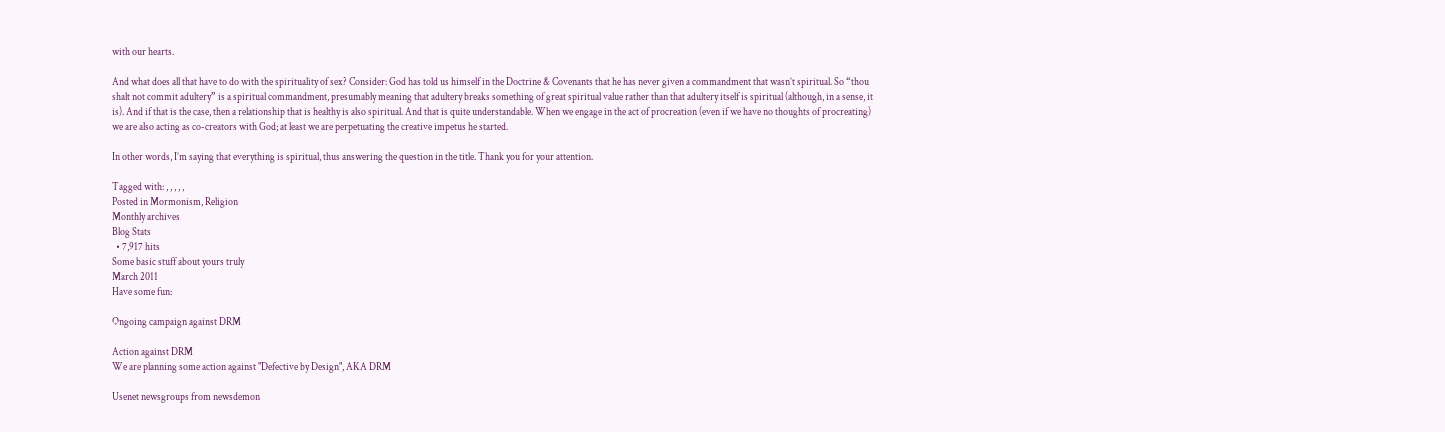with our hearts.

And what does all that have to do with the spirituality of sex? Consider: God has told us himself in the Doctrine & Covenants that he has never given a commandment that wasn’t spiritual. So “thou shalt not commit adultery” is a spiritual commandment, presumably meaning that adultery breaks something of great spiritual value rather than that adultery itself is spiritual (although, in a sense, it is). And if that is the case, then a relationship that is healthy is also spiritual. And that is quite understandable. When we engage in the act of procreation (even if we have no thoughts of procreating) we are also acting as co-creators with God; at least we are perpetuating the creative impetus he started.

In other words, I’m saying that everything is spiritual, thus answering the question in the title. Thank you for your attention.

Tagged with: , , , , ,
Posted in Mormonism, Religion
Monthly archives
Blog Stats
  • 7,917 hits
Some basic stuff about yours truly
March 2011
Have some fun:

Ongoing campaign against DRM

Action against DRM
We are planning some action against "Defective by Design", AKA DRM

Usenet newsgroups from newsdemon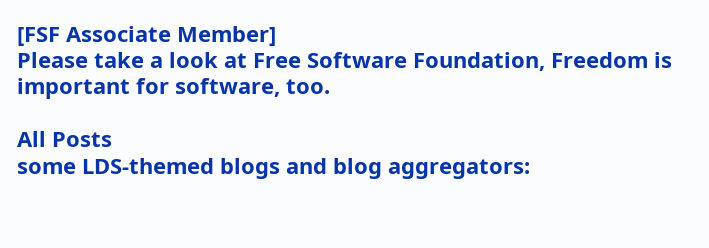[FSF Associate Member]
Please take a look at Free Software Foundation, Freedom is important for software, too.

All Posts
some LDS-themed blogs and blog aggregators: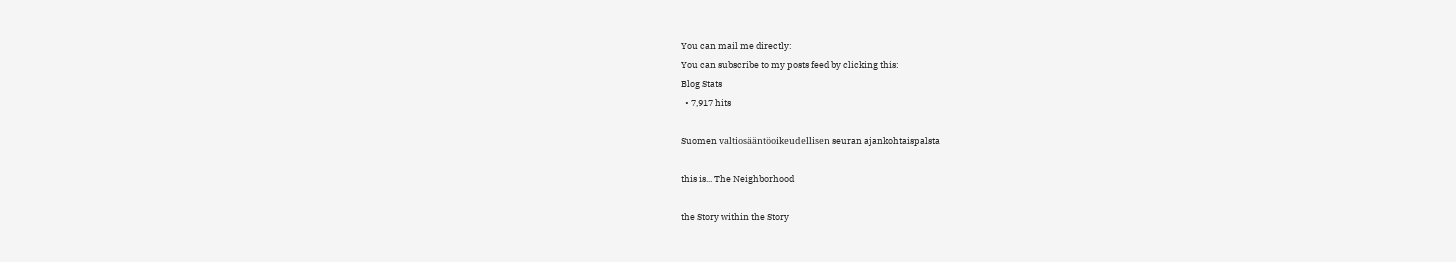You can mail me directly:
You can subscribe to my posts feed by clicking this:
Blog Stats
  • 7,917 hits

Suomen valtiosääntöoikeudellisen seuran ajankohtaispalsta

this is... The Neighborhood

the Story within the Story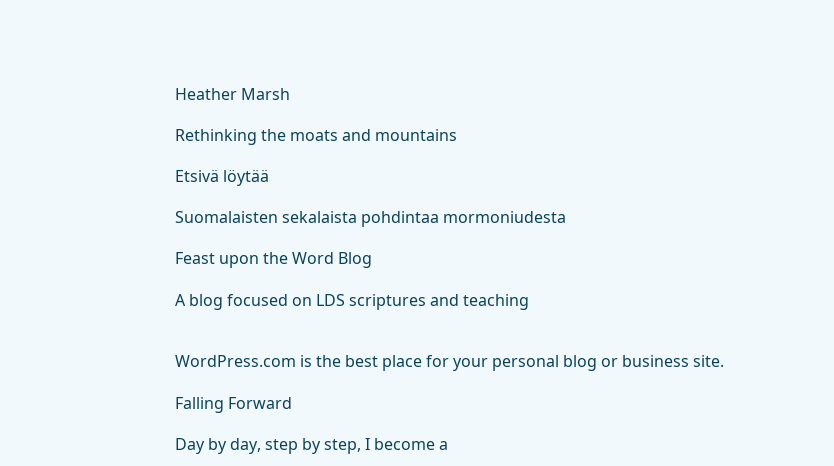Heather Marsh

Rethinking the moats and mountains

Etsivä löytää

Suomalaisten sekalaista pohdintaa mormoniudesta

Feast upon the Word Blog

A blog focused on LDS scriptures and teaching


WordPress.com is the best place for your personal blog or business site.

Falling Forward

Day by day, step by step, I become a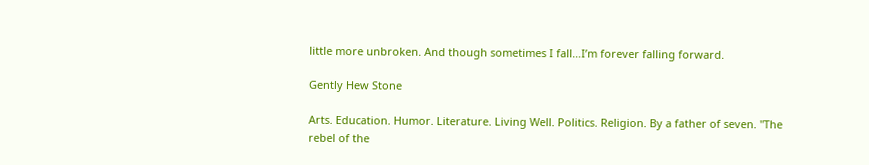little more unbroken. And though sometimes I fall…I’m forever falling forward.

Gently Hew Stone

Arts. Education. Humor. Literature. Living Well. Politics. Religion. By a father of seven. "The rebel of the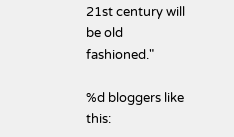21st century will be old fashioned."

%d bloggers like this: